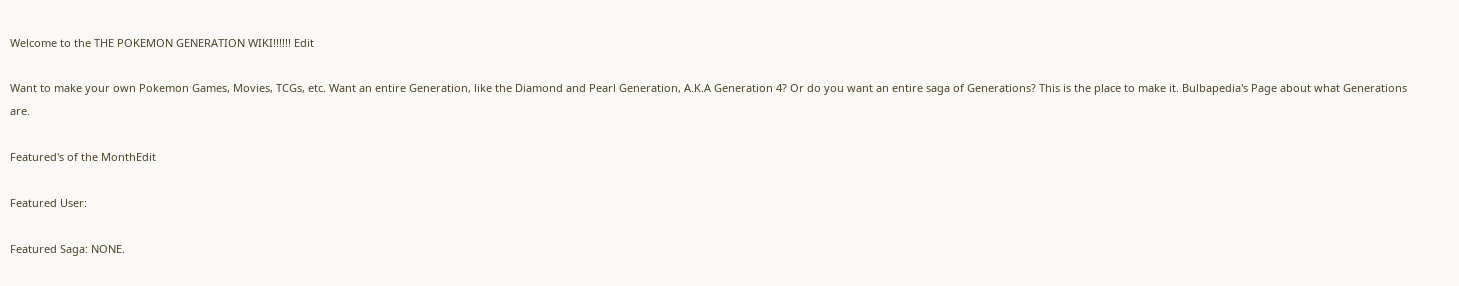Welcome to the THE POKEMON GENERATION WIKI!!!!!! Edit

Want to make your own Pokemon Games, Movies, TCGs, etc. Want an entire Generation, like the Diamond and Pearl Generation, A.K.A Generation 4? Or do you want an entire saga of Generations? This is the place to make it. Bulbapedia's Page about what Generations are.

Featured's of the MonthEdit

Featured User:

Featured Saga: NONE.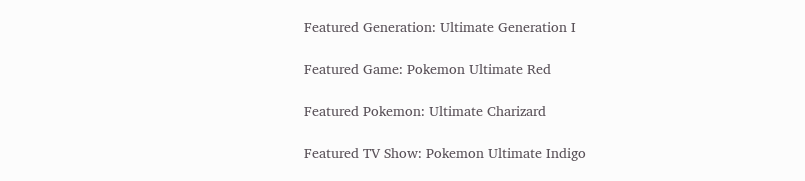Featured Generation: Ultimate Generation I

Featured Game: Pokemon Ultimate Red

Featured Pokemon: Ultimate Charizard

Featured TV Show: Pokemon Ultimate Indigo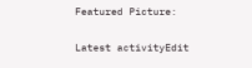Featured Picture:


Latest activityEdit